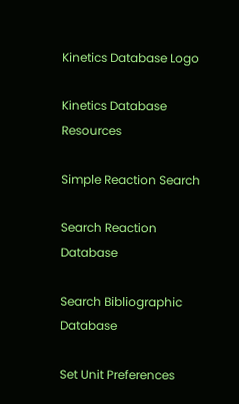Kinetics Database Logo

Kinetics Database Resources

Simple Reaction Search

Search Reaction Database

Search Bibliographic Database

Set Unit Preferences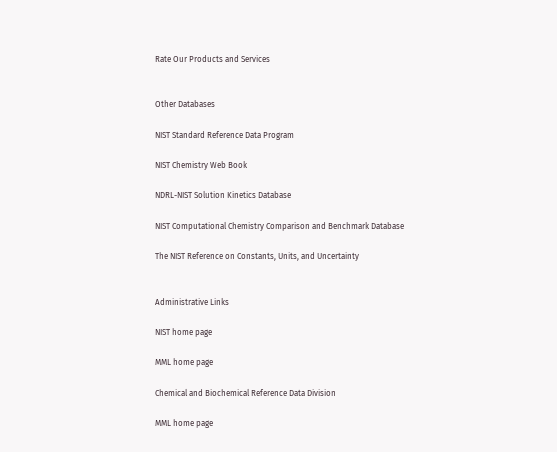Rate Our Products and Services


Other Databases

NIST Standard Reference Data Program

NIST Chemistry Web Book

NDRL-NIST Solution Kinetics Database

NIST Computational Chemistry Comparison and Benchmark Database

The NIST Reference on Constants, Units, and Uncertainty


Administrative Links

NIST home page

MML home page

Chemical and Biochemical Reference Data Division

MML home page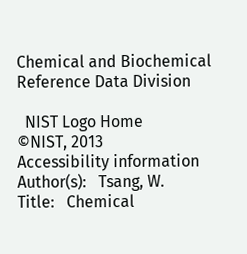Chemical and Biochemical Reference Data Division

  NIST Logo Home
©NIST, 2013
Accessibility information
Author(s):   Tsang, W.
Title:   Chemical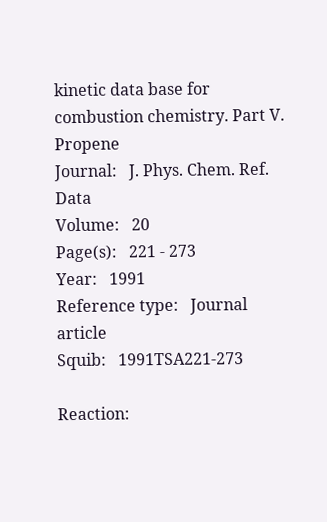kinetic data base for combustion chemistry. Part V. Propene
Journal:   J. Phys. Chem. Ref. Data
Volume:   20
Page(s):   221 - 273
Year:   1991
Reference type:   Journal article
Squib:   1991TSA221-273

Reaction: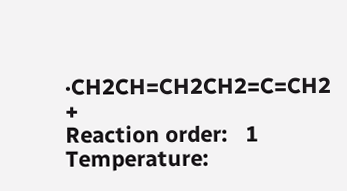·CH2CH=CH2CH2=C=CH2 +
Reaction order:   1
Temperature: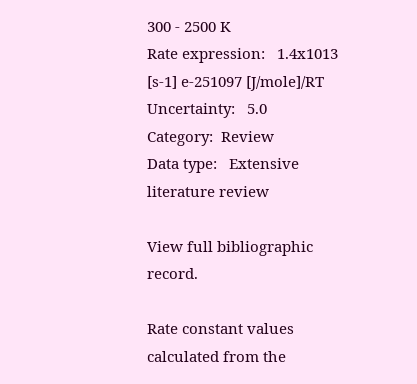300 - 2500 K
Rate expression:   1.4x1013 [s-1] e-251097 [J/mole]/RT
Uncertainty:   5.0
Category:  Review
Data type:   Extensive literature review

View full bibliographic record.

Rate constant values calculated from the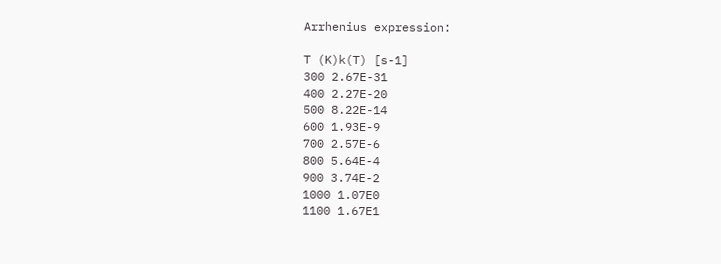Arrhenius expression:

T (K)k(T) [s-1]
300 2.67E-31
400 2.27E-20
500 8.22E-14
600 1.93E-9
700 2.57E-6
800 5.64E-4
900 3.74E-2
1000 1.07E0
1100 1.67E1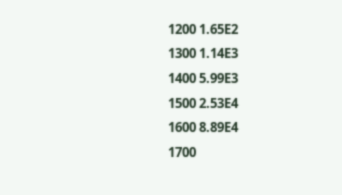1200 1.65E2
1300 1.14E3
1400 5.99E3
1500 2.53E4
1600 8.89E4
1700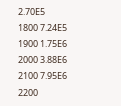2.70E5
1800 7.24E5
1900 1.75E6
2000 3.88E6
2100 7.95E6
2200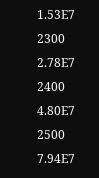1.53E7
2300 2.78E7
2400 4.80E7
2500 7.94E7